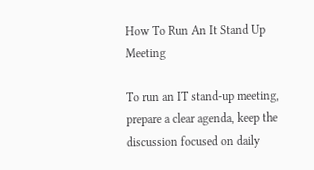How To Run An It Stand Up Meeting

To run an IT stand-up meeting, prepare a clear agenda, keep the discussion focused on daily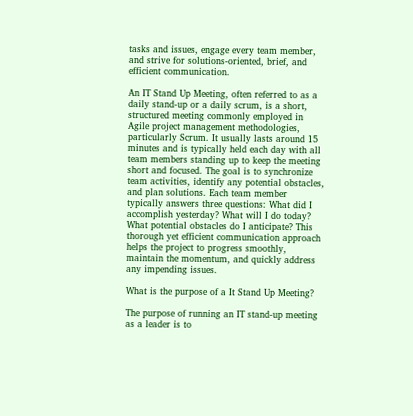tasks and issues, engage every team member, and strive for solutions-oriented, brief, and efficient communication.

An IT Stand Up Meeting, often referred to as a daily stand-up or a daily scrum, is a short, structured meeting commonly employed in Agile project management methodologies, particularly Scrum. It usually lasts around 15 minutes and is typically held each day with all team members standing up to keep the meeting short and focused. The goal is to synchronize team activities, identify any potential obstacles, and plan solutions. Each team member typically answers three questions: What did I accomplish yesterday? What will I do today? What potential obstacles do I anticipate? This thorough yet efficient communication approach helps the project to progress smoothly, maintain the momentum, and quickly address any impending issues.

What is the purpose of a It Stand Up Meeting?

The purpose of running an IT stand-up meeting as a leader is to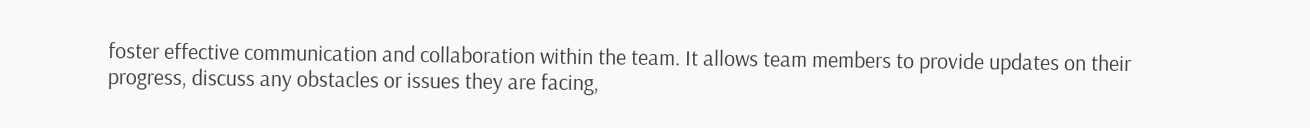foster effective communication and collaboration within the team. It allows team members to provide updates on their progress, discuss any obstacles or issues they are facing,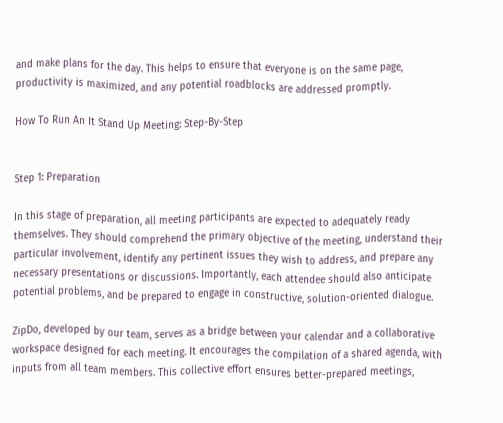and make plans for the day. This helps to ensure that everyone is on the same page, productivity is maximized, and any potential roadblocks are addressed promptly.

How To Run An It Stand Up Meeting: Step-By-Step


Step 1: Preparation

In this stage of preparation, all meeting participants are expected to adequately ready themselves. They should comprehend the primary objective of the meeting, understand their particular involvement, identify any pertinent issues they wish to address, and prepare any necessary presentations or discussions. Importantly, each attendee should also anticipate potential problems, and be prepared to engage in constructive, solution-oriented dialogue.

ZipDo, developed by our team, serves as a bridge between your calendar and a collaborative workspace designed for each meeting. It encourages the compilation of a shared agenda, with inputs from all team members. This collective effort ensures better-prepared meetings,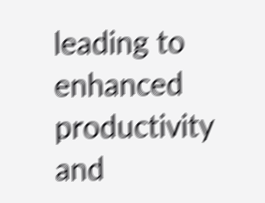leading to enhanced productivity and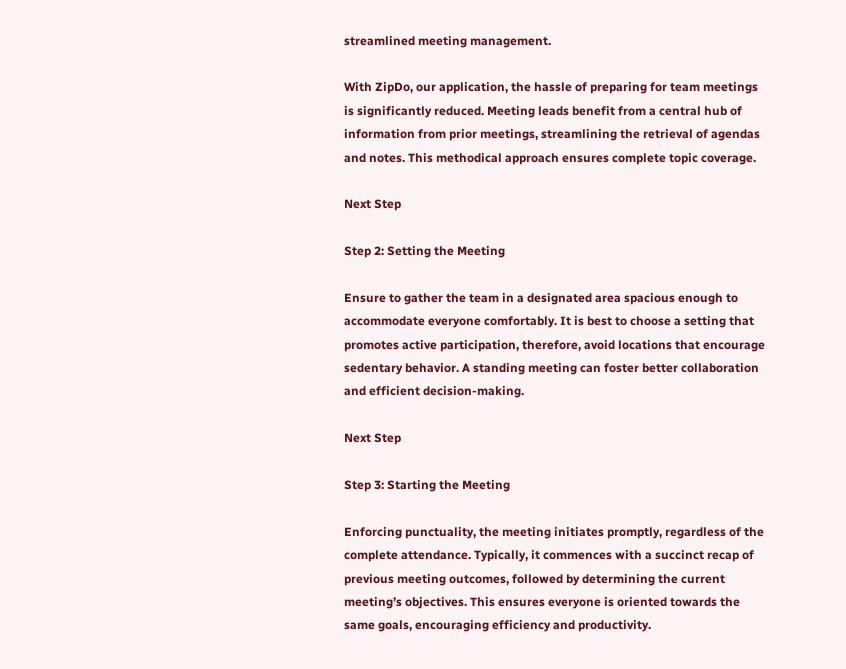streamlined meeting management.

With ZipDo, our application, the hassle of preparing for team meetings is significantly reduced. Meeting leads benefit from a central hub of information from prior meetings, streamlining the retrieval of agendas and notes. This methodical approach ensures complete topic coverage.

Next Step

Step 2: Setting the Meeting

Ensure to gather the team in a designated area spacious enough to accommodate everyone comfortably. It is best to choose a setting that promotes active participation, therefore, avoid locations that encourage sedentary behavior. A standing meeting can foster better collaboration and efficient decision-making.

Next Step

Step 3: Starting the Meeting

Enforcing punctuality, the meeting initiates promptly, regardless of the complete attendance. Typically, it commences with a succinct recap of previous meeting outcomes, followed by determining the current meeting’s objectives. This ensures everyone is oriented towards the same goals, encouraging efficiency and productivity.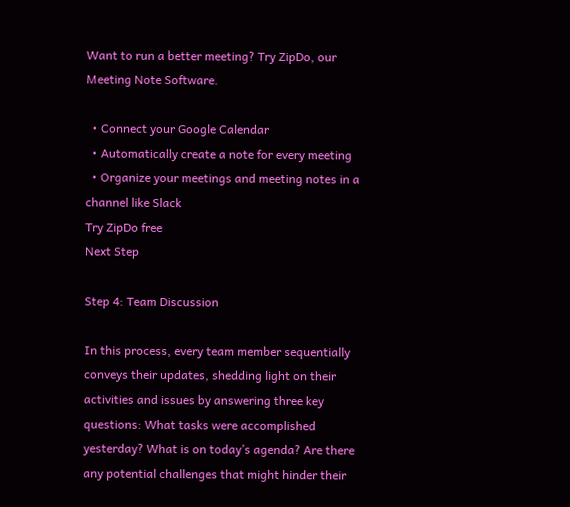Want to run a better meeting? Try ZipDo, our Meeting Note Software.

  • Connect your Google Calendar
  • Automatically create a note for every meeting
  • Organize your meetings and meeting notes in a channel like Slack
Try ZipDo free
Next Step

Step 4: Team Discussion

In this process, every team member sequentially conveys their updates, shedding light on their activities and issues by answering three key questions: What tasks were accomplished yesterday? What is on today’s agenda? Are there any potential challenges that might hinder their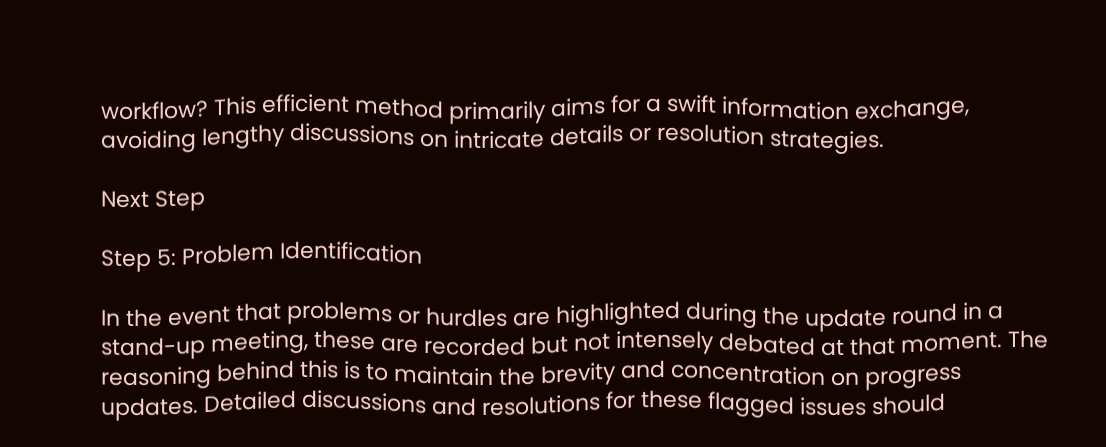workflow? This efficient method primarily aims for a swift information exchange, avoiding lengthy discussions on intricate details or resolution strategies.

Next Step

Step 5: Problem Identification

In the event that problems or hurdles are highlighted during the update round in a stand-up meeting, these are recorded but not intensely debated at that moment. The reasoning behind this is to maintain the brevity and concentration on progress updates. Detailed discussions and resolutions for these flagged issues should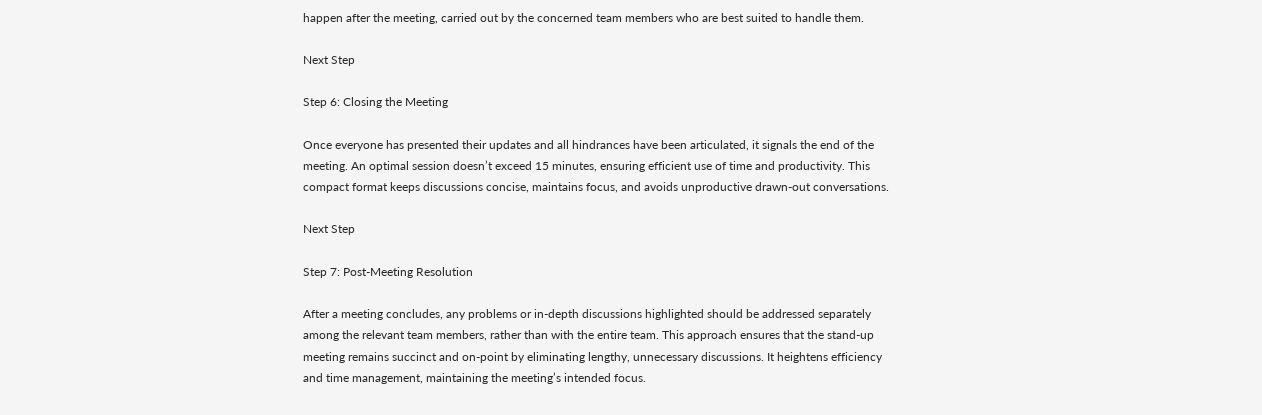happen after the meeting, carried out by the concerned team members who are best suited to handle them.

Next Step

Step 6: Closing the Meeting

Once everyone has presented their updates and all hindrances have been articulated, it signals the end of the meeting. An optimal session doesn’t exceed 15 minutes, ensuring efficient use of time and productivity. This compact format keeps discussions concise, maintains focus, and avoids unproductive drawn-out conversations.

Next Step

Step 7: Post-Meeting Resolution

After a meeting concludes, any problems or in-depth discussions highlighted should be addressed separately among the relevant team members, rather than with the entire team. This approach ensures that the stand-up meeting remains succinct and on-point by eliminating lengthy, unnecessary discussions. It heightens efficiency and time management, maintaining the meeting’s intended focus.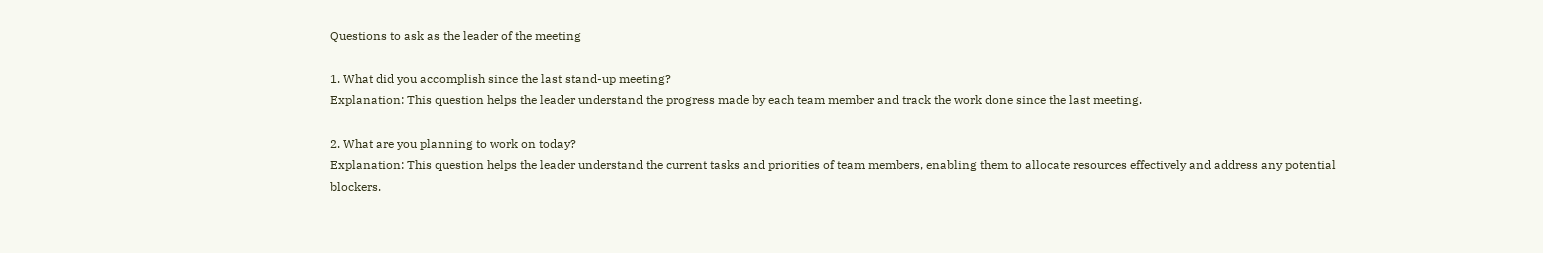Questions to ask as the leader of the meeting

1. What did you accomplish since the last stand-up meeting?
Explanation: This question helps the leader understand the progress made by each team member and track the work done since the last meeting.

2. What are you planning to work on today?
Explanation: This question helps the leader understand the current tasks and priorities of team members, enabling them to allocate resources effectively and address any potential blockers.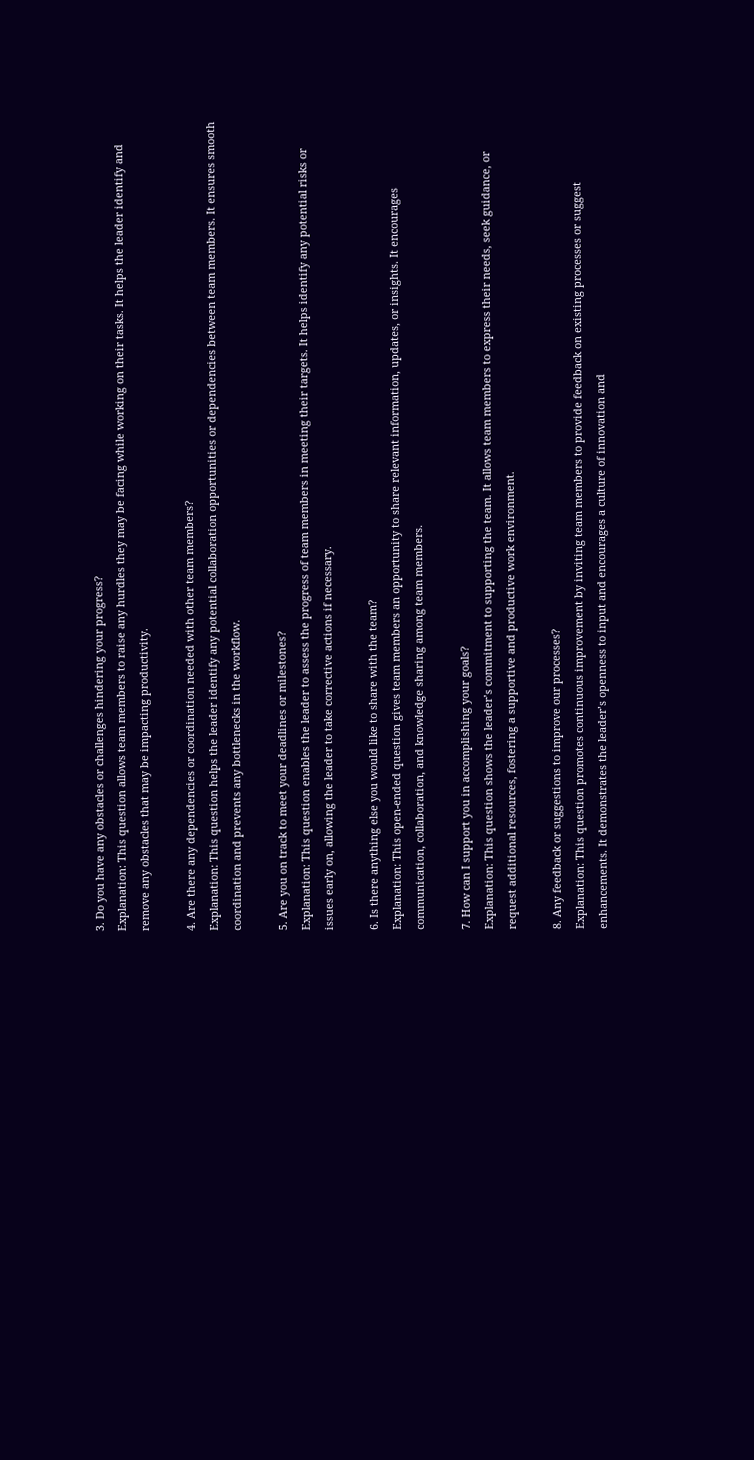3. Do you have any obstacles or challenges hindering your progress?
Explanation: This question allows team members to raise any hurdles they may be facing while working on their tasks. It helps the leader identify and remove any obstacles that may be impacting productivity.

4. Are there any dependencies or coordination needed with other team members?
Explanation: This question helps the leader identify any potential collaboration opportunities or dependencies between team members. It ensures smooth coordination and prevents any bottlenecks in the workflow.

5. Are you on track to meet your deadlines or milestones?
Explanation: This question enables the leader to assess the progress of team members in meeting their targets. It helps identify any potential risks or issues early on, allowing the leader to take corrective actions if necessary.

6. Is there anything else you would like to share with the team?
Explanation: This open-ended question gives team members an opportunity to share relevant information, updates, or insights. It encourages communication, collaboration, and knowledge sharing among team members.

7. How can I support you in accomplishing your goals?
Explanation: This question shows the leader’s commitment to supporting the team. It allows team members to express their needs, seek guidance, or request additional resources, fostering a supportive and productive work environment.

8. Any feedback or suggestions to improve our processes?
Explanation: This question promotes continuous improvement by inviting team members to provide feedback on existing processes or suggest enhancements. It demonstrates the leader’s openness to input and encourages a culture of innovation and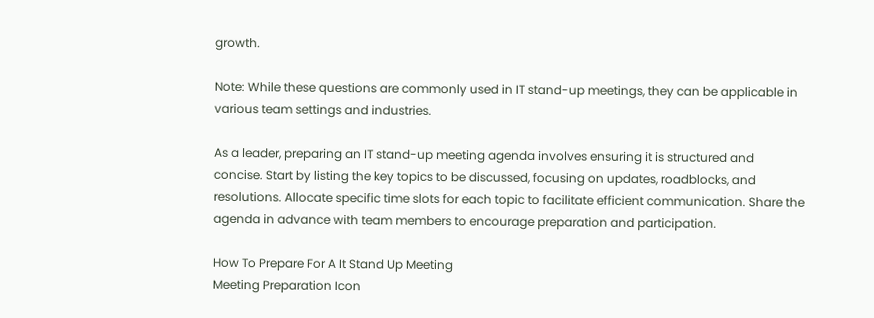growth.

Note: While these questions are commonly used in IT stand-up meetings, they can be applicable in various team settings and industries.

As a leader, preparing an IT stand-up meeting agenda involves ensuring it is structured and concise. Start by listing the key topics to be discussed, focusing on updates, roadblocks, and resolutions. Allocate specific time slots for each topic to facilitate efficient communication. Share the agenda in advance with team members to encourage preparation and participation.

How To Prepare For A It Stand Up Meeting
Meeting Preparation Icon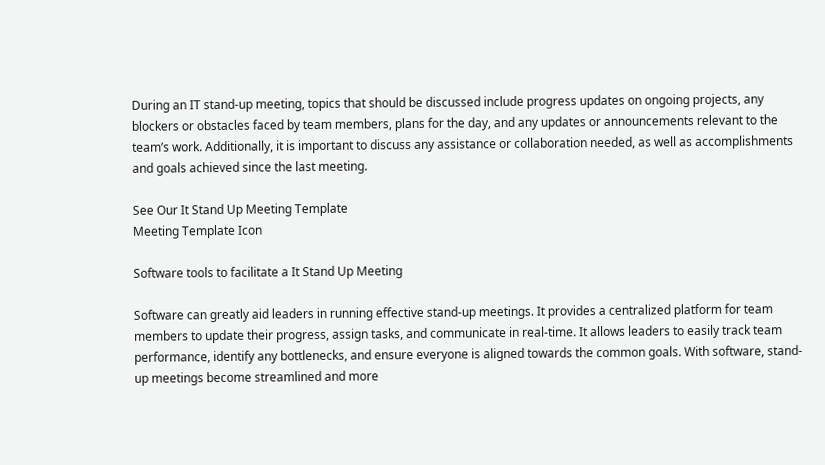During an IT stand-up meeting, topics that should be discussed include progress updates on ongoing projects, any blockers or obstacles faced by team members, plans for the day, and any updates or announcements relevant to the team’s work. Additionally, it is important to discuss any assistance or collaboration needed, as well as accomplishments and goals achieved since the last meeting.

See Our It Stand Up Meeting Template
Meeting Template Icon

Software tools to facilitate a It Stand Up Meeting

Software can greatly aid leaders in running effective stand-up meetings. It provides a centralized platform for team members to update their progress, assign tasks, and communicate in real-time. It allows leaders to easily track team performance, identify any bottlenecks, and ensure everyone is aligned towards the common goals. With software, stand-up meetings become streamlined and more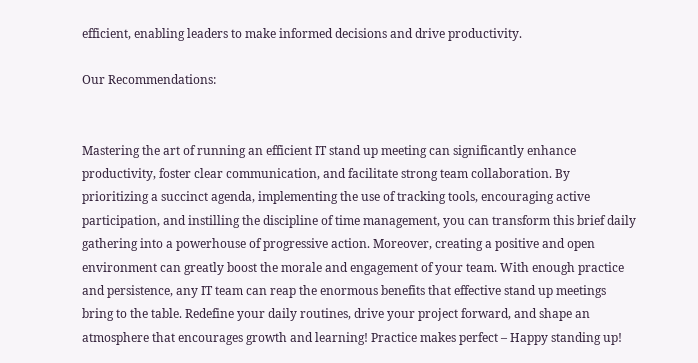efficient, enabling leaders to make informed decisions and drive productivity.

Our Recommendations:


Mastering the art of running an efficient IT stand up meeting can significantly enhance productivity, foster clear communication, and facilitate strong team collaboration. By prioritizing a succinct agenda, implementing the use of tracking tools, encouraging active participation, and instilling the discipline of time management, you can transform this brief daily gathering into a powerhouse of progressive action. Moreover, creating a positive and open environment can greatly boost the morale and engagement of your team. With enough practice and persistence, any IT team can reap the enormous benefits that effective stand up meetings bring to the table. Redefine your daily routines, drive your project forward, and shape an atmosphere that encourages growth and learning! Practice makes perfect – Happy standing up!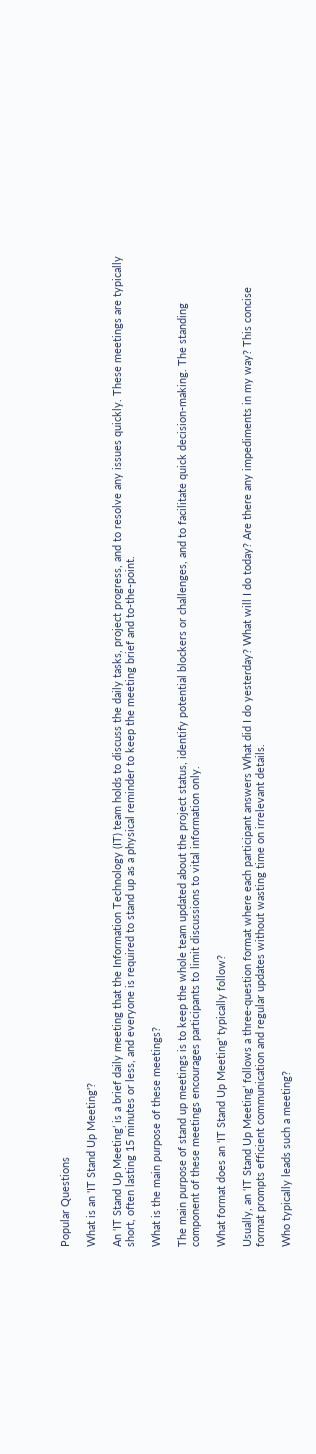Popular Questions

What is an 'IT Stand Up Meeting'?

An ‘IT Stand Up Meeting’ is a brief daily meeting that the Information Technology (IT) team holds to discuss the daily tasks, project progress, and to resolve any issues quickly. These meetings are typically short, often lasting 15 minutes or less, and everyone is required to stand up as a physical reminder to keep the meeting brief and to-the-point.

What is the main purpose of these meetings?

The main purpose of stand up meetings is to keep the whole team updated about the project status, identify potential blockers or challenges, and to facilitate quick decision-making. The standing component of these meetings encourages participants to limit discussions to vital information only.

What format does an 'IT Stand Up Meeting' typically follow?

Usually, an ‘IT Stand Up Meeting’ follows a three-question format where each participant answers What did I do yesterday? What will I do today? Are there any impediments in my way? This concise format prompts efficient communication and regular updates without wasting time on irrelevant details.

Who typically leads such a meeting?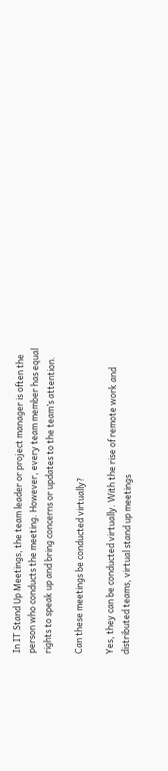In IT Stand Up Meetings, the team leader or project manager is often the person who conducts the meeting. However, every team member has equal rights to speak up and bring concerns or updates to the team’s attention.

Can these meetings be conducted virtually?

Yes, they can be conducted virtually. With the rise of remote work and distributed teams, virtual stand up meetings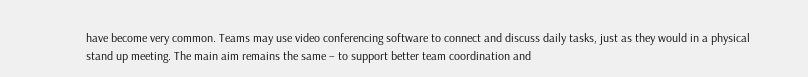have become very common. Teams may use video conferencing software to connect and discuss daily tasks, just as they would in a physical stand up meeting. The main aim remains the same – to support better team coordination and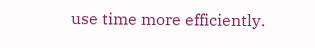use time more efficiently.